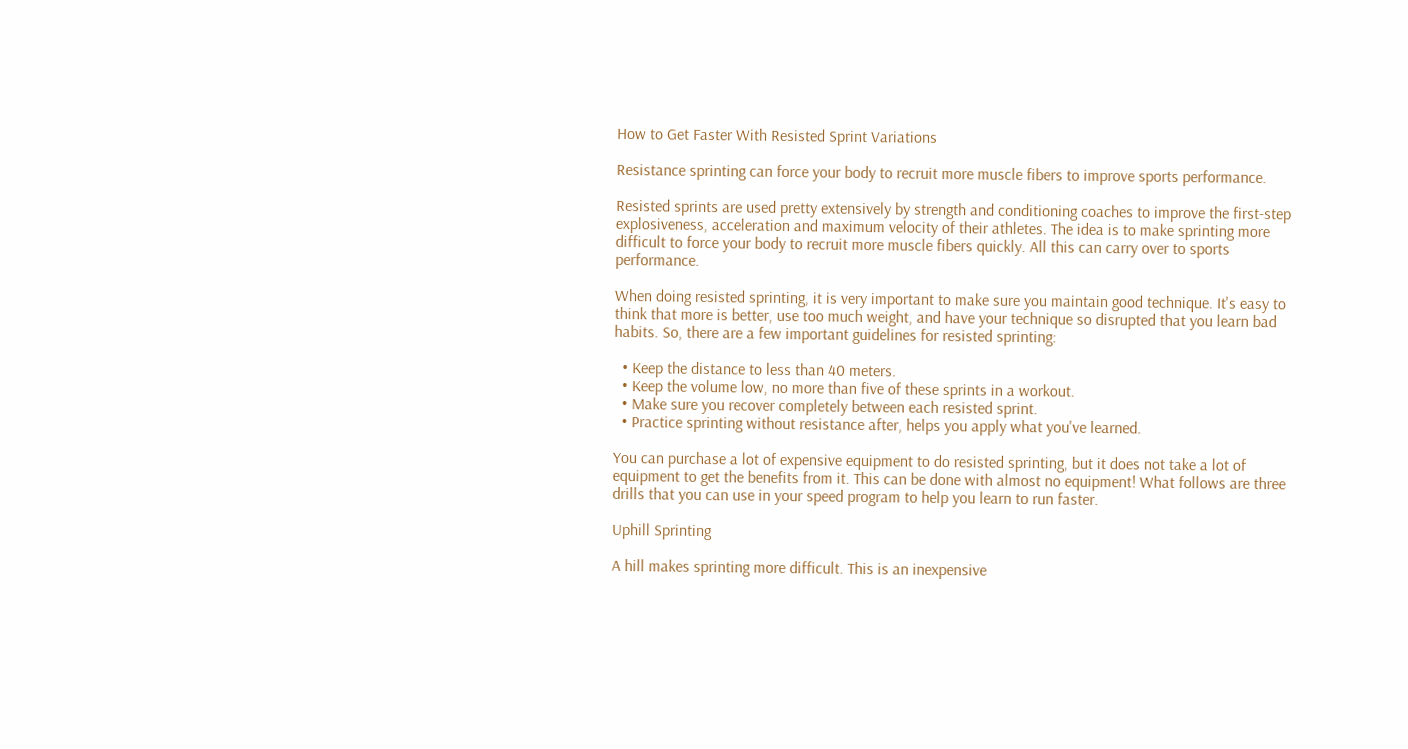How to Get Faster With Resisted Sprint Variations

Resistance sprinting can force your body to recruit more muscle fibers to improve sports performance.

Resisted sprints are used pretty extensively by strength and conditioning coaches to improve the first-step explosiveness, acceleration and maximum velocity of their athletes. The idea is to make sprinting more difficult to force your body to recruit more muscle fibers quickly. All this can carry over to sports performance.

When doing resisted sprinting, it is very important to make sure you maintain good technique. It's easy to think that more is better, use too much weight, and have your technique so disrupted that you learn bad habits. So, there are a few important guidelines for resisted sprinting:

  • Keep the distance to less than 40 meters.
  • Keep the volume low, no more than five of these sprints in a workout.
  • Make sure you recover completely between each resisted sprint.
  • Practice sprinting without resistance after, helps you apply what you've learned.

You can purchase a lot of expensive equipment to do resisted sprinting, but it does not take a lot of equipment to get the benefits from it. This can be done with almost no equipment! What follows are three drills that you can use in your speed program to help you learn to run faster.

Uphill Sprinting

A hill makes sprinting more difficult. This is an inexpensive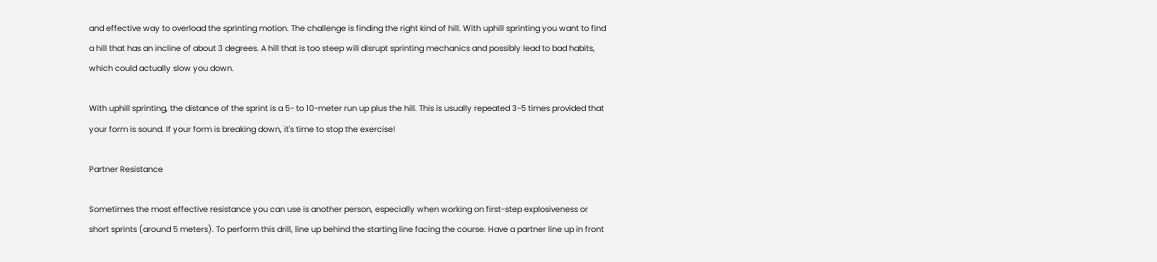and effective way to overload the sprinting motion. The challenge is finding the right kind of hill. With uphill sprinting you want to find a hill that has an incline of about 3 degrees. A hill that is too steep will disrupt sprinting mechanics and possibly lead to bad habits, which could actually slow you down.

With uphill sprinting, the distance of the sprint is a 5- to 10-meter run up plus the hill. This is usually repeated 3-5 times provided that your form is sound. If your form is breaking down, it's time to stop the exercise!

Partner Resistance

Sometimes the most effective resistance you can use is another person, especially when working on first-step explosiveness or short sprints (around 5 meters). To perform this drill, line up behind the starting line facing the course. Have a partner line up in front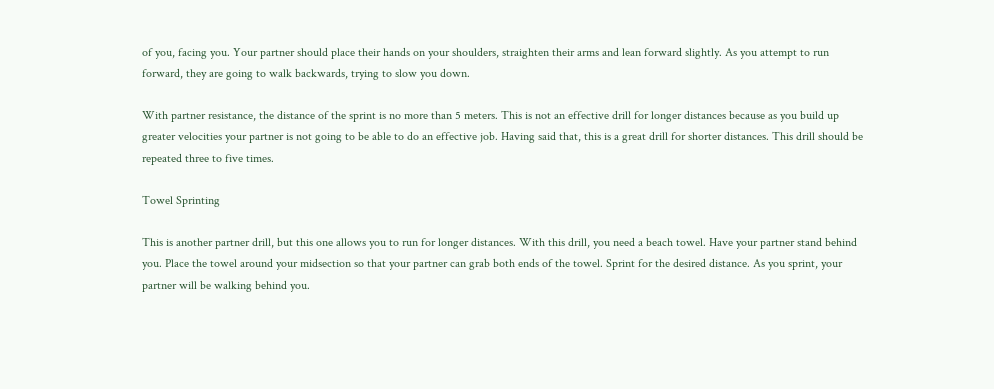of you, facing you. Your partner should place their hands on your shoulders, straighten their arms and lean forward slightly. As you attempt to run forward, they are going to walk backwards, trying to slow you down.

With partner resistance, the distance of the sprint is no more than 5 meters. This is not an effective drill for longer distances because as you build up greater velocities your partner is not going to be able to do an effective job. Having said that, this is a great drill for shorter distances. This drill should be repeated three to five times.

Towel Sprinting

This is another partner drill, but this one allows you to run for longer distances. With this drill, you need a beach towel. Have your partner stand behind you. Place the towel around your midsection so that your partner can grab both ends of the towel. Sprint for the desired distance. As you sprint, your partner will be walking behind you.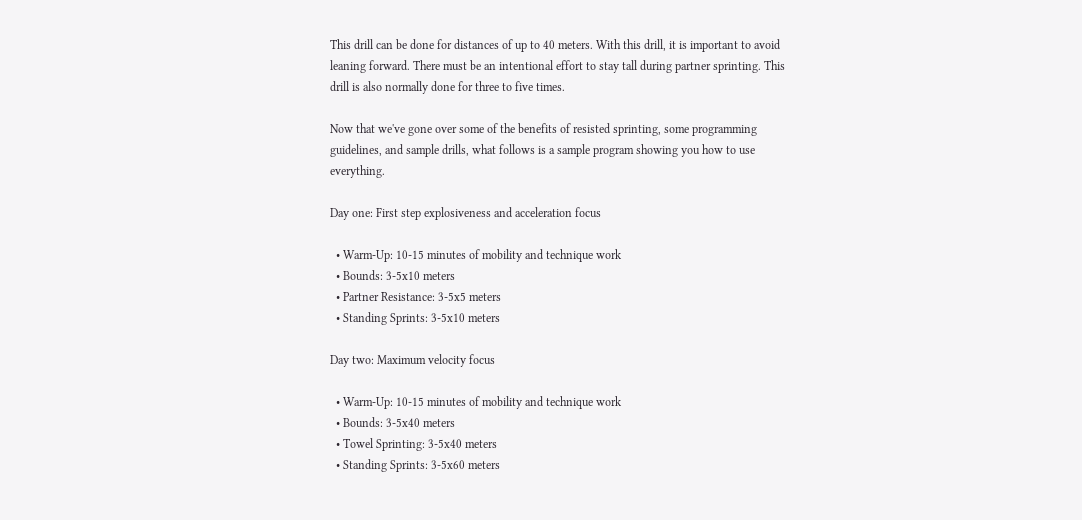This drill can be done for distances of up to 40 meters. With this drill, it is important to avoid leaning forward. There must be an intentional effort to stay tall during partner sprinting. This drill is also normally done for three to five times.

Now that we've gone over some of the benefits of resisted sprinting, some programming guidelines, and sample drills, what follows is a sample program showing you how to use everything.

Day one: First step explosiveness and acceleration focus

  • Warm-Up: 10-15 minutes of mobility and technique work
  • Bounds: 3-5x10 meters
  • Partner Resistance: 3-5x5 meters
  • Standing Sprints: 3-5x10 meters

Day two: Maximum velocity focus

  • Warm-Up: 10-15 minutes of mobility and technique work
  • Bounds: 3-5x40 meters
  • Towel Sprinting: 3-5x40 meters
  • Standing Sprints: 3-5x60 meters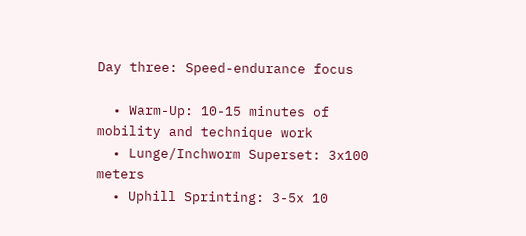Day three: Speed-endurance focus

  • Warm-Up: 10-15 minutes of mobility and technique work
  • Lunge/Inchworm Superset: 3x100 meters
  • Uphill Sprinting: 3-5x 10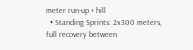meter run-up + hill
  • Standing Sprints: 2x300 meters, full recovery between